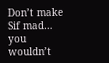Don’t make Sif mad… you wouldn’t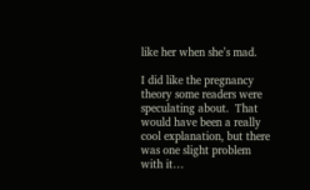like her when she’s mad.

I did like the pregnancy theory some readers were speculating about.  That would have been a really cool explanation, but there was one slight problem with it…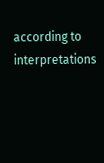according to interpretations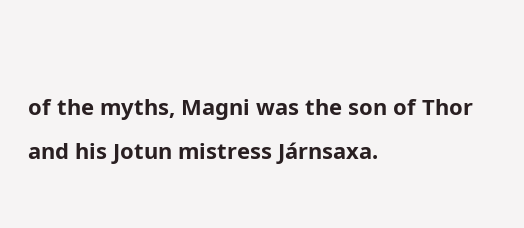of the myths, Magni was the son of Thor and his Jotun mistress Járnsaxa.